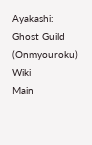Ayakashi: Ghost Guild (Onmyouroku) Wiki
Main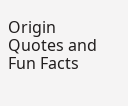Origin Quotes and Fun Facts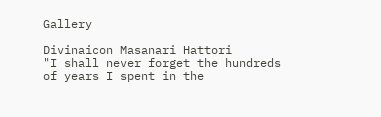Gallery

Divinaicon Masanari Hattori
"I shall never forget the hundreds of years I spent in the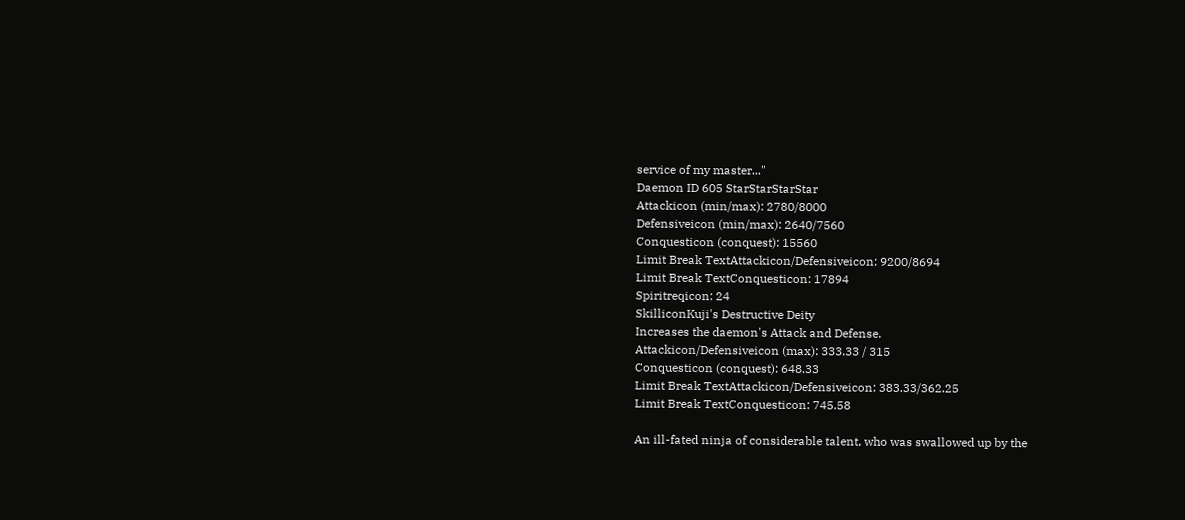service of my master..."
Daemon ID 605 StarStarStarStar
Attackicon (min/max): 2780/8000
Defensiveicon (min/max): 2640/7560
Conquesticon (conquest): 15560
Limit Break TextAttackicon/Defensiveicon: 9200/8694
Limit Break TextConquesticon: 17894
Spiritreqicon: 24
SkilliconKuji's Destructive Deity
Increases the daemon's Attack and Defense.
Attackicon/Defensiveicon (max): 333.33 / 315
Conquesticon (conquest): 648.33
Limit Break TextAttackicon/Defensiveicon: 383.33/362.25
Limit Break TextConquesticon: 745.58

An ill-fated ninja of considerable talent, who was swallowed up by the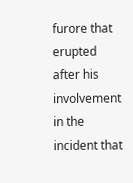furore that erupted after his involvement in the incident that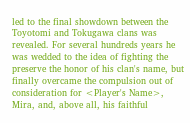led to the final showdown between the Toyotomi and Tokugawa clans was revealed. For several hundreds years he was wedded to the idea of fighting the preserve the honor of his clan's name, but finally overcame the compulsion out of consideration for <Player's Name>, Mira, and, above all, his faithful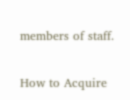members of staff.

How to Acquire